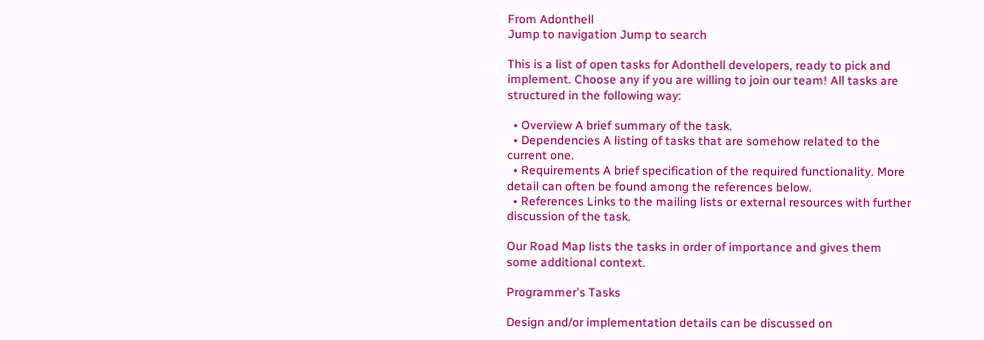From Adonthell
Jump to navigation Jump to search

This is a list of open tasks for Adonthell developers, ready to pick and implement. Choose any if you are willing to join our team! All tasks are structured in the following way:

  • Overview A brief summary of the task.
  • Dependencies A listing of tasks that are somehow related to the current one.
  • Requirements A brief specification of the required functionality. More detail can often be found among the references below.
  • References Links to the mailing lists or external resources with further discussion of the task.

Our Road Map lists the tasks in order of importance and gives them some additional context.

Programmer's Tasks

Design and/or implementation details can be discussed on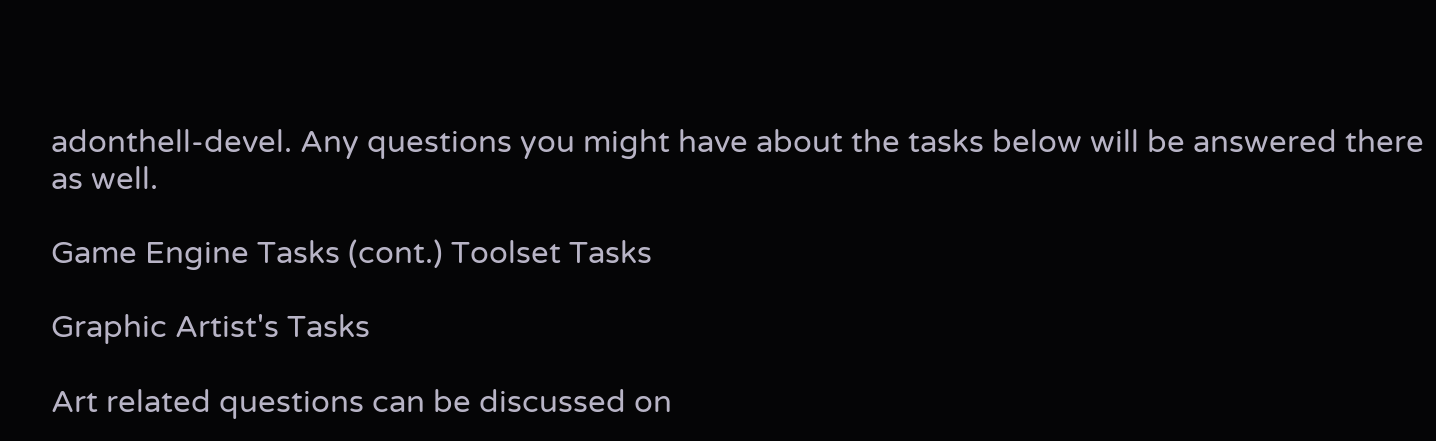adonthell-devel. Any questions you might have about the tasks below will be answered there as well.

Game Engine Tasks (cont.) Toolset Tasks

Graphic Artist's Tasks

Art related questions can be discussed on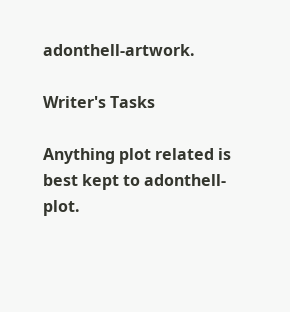adonthell-artwork.

Writer's Tasks

Anything plot related is best kept to adonthell-plot.